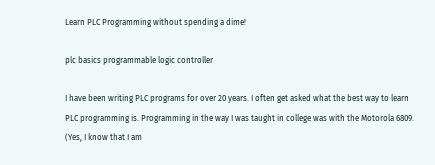Learn PLC Programming without spending a dime!

plc basics programmable logic controller

I have been writing PLC programs for over 20 years. I often get asked what the best way to learn PLC programming is. Programming in the way I was taught in college was with the Motorola 6809. (Yes, I know that I am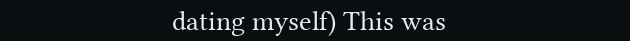dating myself) This was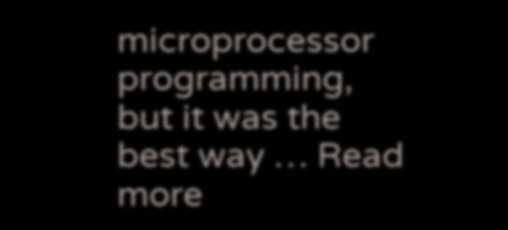microprocessor programming, but it was the best way … Read more